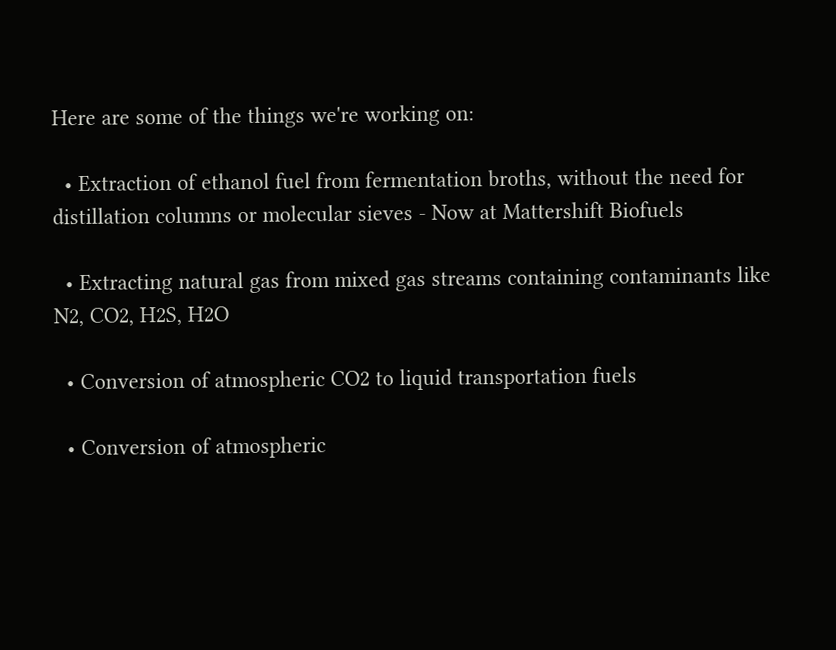Here are some of the things we're working on:

  • Extraction of ethanol fuel from fermentation broths, without the need for distillation columns or molecular sieves - Now at Mattershift Biofuels

  • Extracting natural gas from mixed gas streams containing contaminants like N2, CO2, H2S, H2O

  • Conversion of atmospheric CO2 to liquid transportation fuels

  • Conversion of atmospheric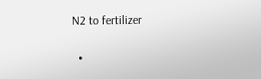N2 to fertilizer

  •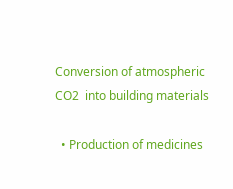Conversion of atmospheric CO2  into building materials

  • Production of medicines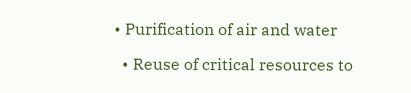• Purification of air and water

  • Reuse of critical resources to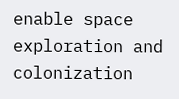enable space exploration and colonization